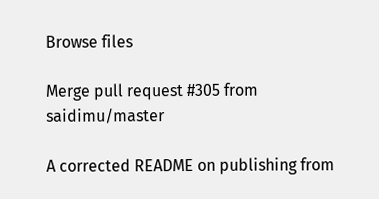Browse files

Merge pull request #305 from saidimu/master

A corrected README on publishing from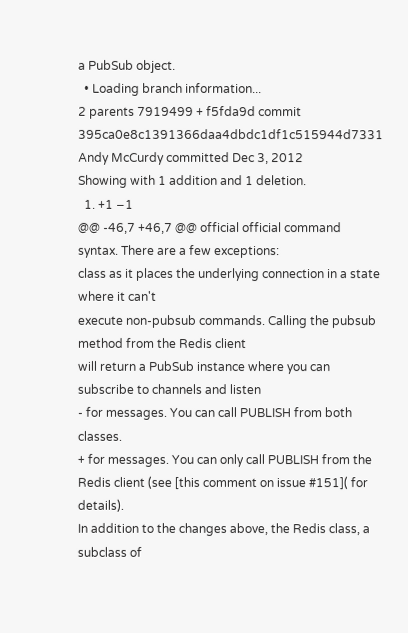a PubSub object.
  • Loading branch information...
2 parents 7919499 + f5fda9d commit 395ca0e8c1391366daa4dbdc1df1c515944d7331 Andy McCurdy committed Dec 3, 2012
Showing with 1 addition and 1 deletion.
  1. +1 −1
@@ -46,7 +46,7 @@ official official command syntax. There are a few exceptions:
class as it places the underlying connection in a state where it can't
execute non-pubsub commands. Calling the pubsub method from the Redis client
will return a PubSub instance where you can subscribe to channels and listen
- for messages. You can call PUBLISH from both classes.
+ for messages. You can only call PUBLISH from the Redis client (see [this comment on issue #151]( for details).
In addition to the changes above, the Redis class, a subclass of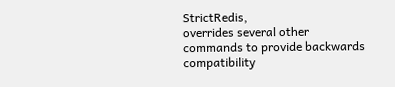StrictRedis,
overrides several other commands to provide backwards compatibility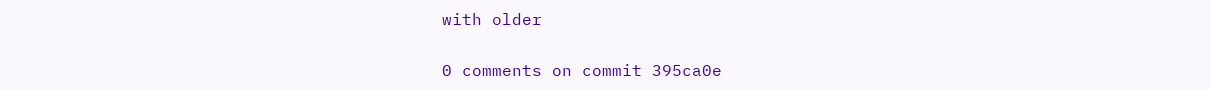with older

0 comments on commit 395ca0e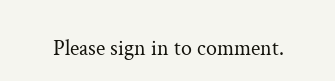Please sign in to comment.